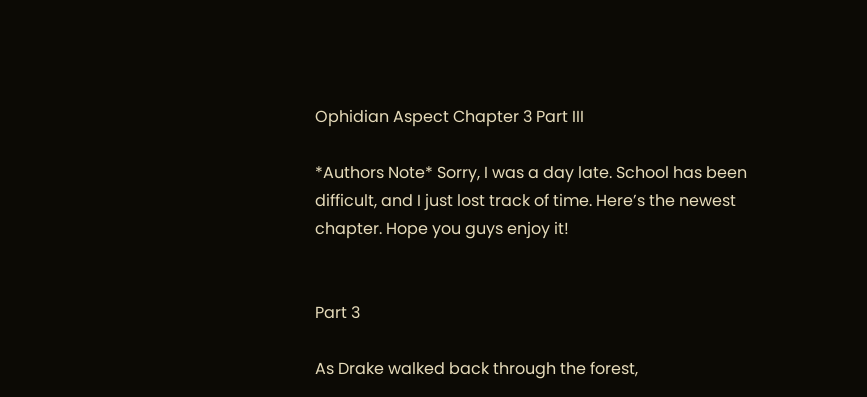Ophidian Aspect Chapter 3 Part III

*Authors Note* Sorry, I was a day late. School has been difficult, and I just lost track of time. Here’s the newest chapter. Hope you guys enjoy it!


Part 3

As Drake walked back through the forest,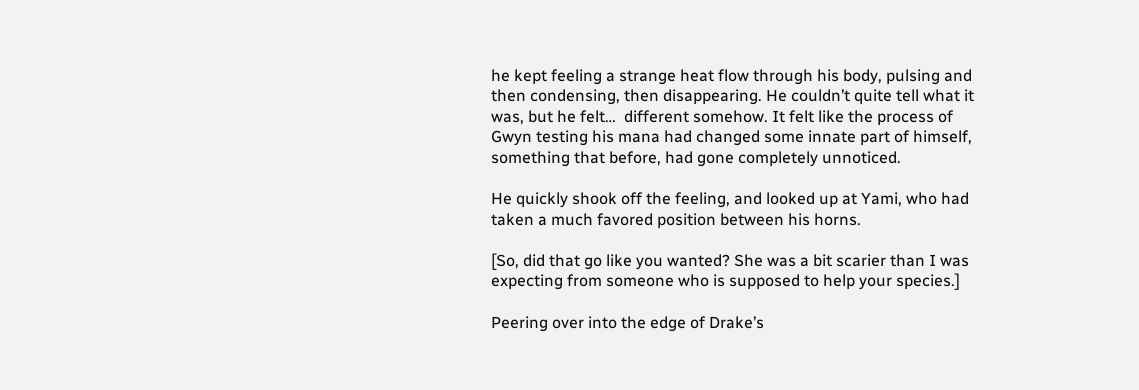he kept feeling a strange heat flow through his body, pulsing and then condensing, then disappearing. He couldn’t quite tell what it was, but he felt…  different somehow. It felt like the process of Gwyn testing his mana had changed some innate part of himself, something that before, had gone completely unnoticed.

He quickly shook off the feeling, and looked up at Yami, who had taken a much favored position between his horns.

[So, did that go like you wanted? She was a bit scarier than I was expecting from someone who is supposed to help your species.]

Peering over into the edge of Drake’s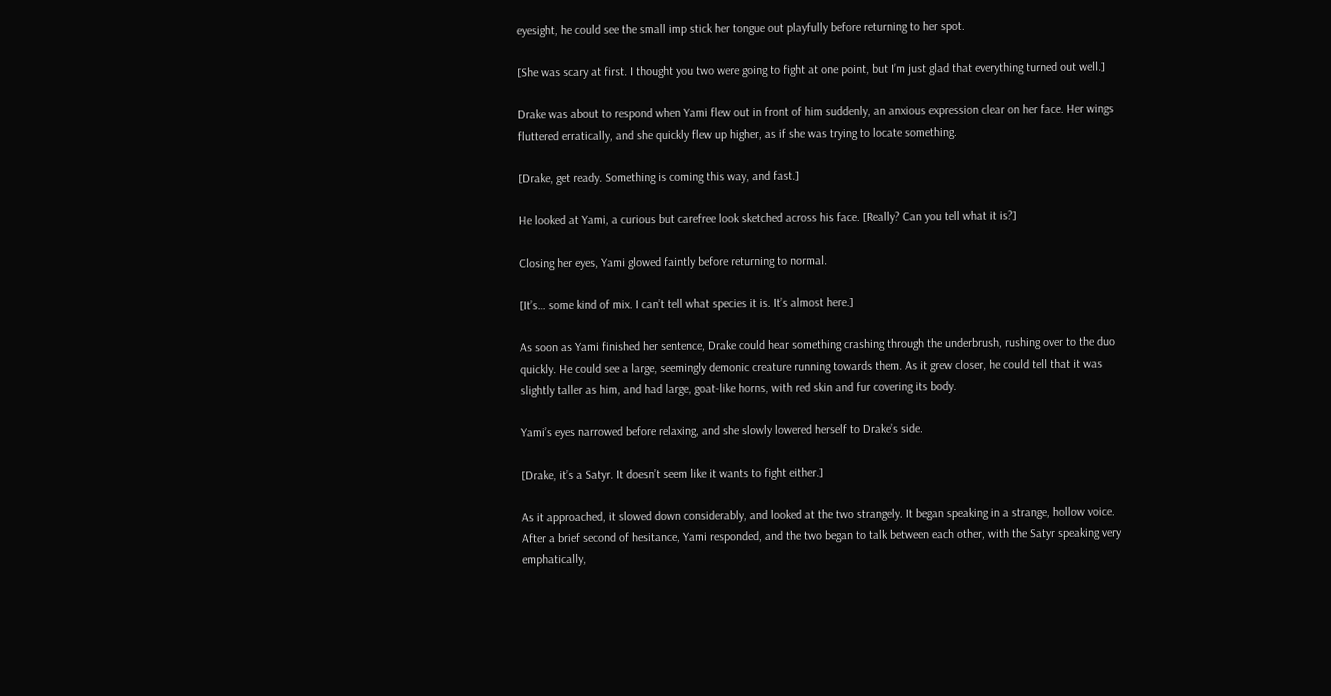eyesight, he could see the small imp stick her tongue out playfully before returning to her spot.

[She was scary at first. I thought you two were going to fight at one point, but I’m just glad that everything turned out well.]

Drake was about to respond when Yami flew out in front of him suddenly, an anxious expression clear on her face. Her wings fluttered erratically, and she quickly flew up higher, as if she was trying to locate something.

[Drake, get ready. Something is coming this way, and fast.]

He looked at Yami, a curious but carefree look sketched across his face. [Really? Can you tell what it is?]

Closing her eyes, Yami glowed faintly before returning to normal.

[It’s… some kind of mix. I can’t tell what species it is. It’s almost here.]

As soon as Yami finished her sentence, Drake could hear something crashing through the underbrush, rushing over to the duo quickly. He could see a large, seemingly demonic creature running towards them. As it grew closer, he could tell that it was slightly taller as him, and had large, goat-like horns, with red skin and fur covering its body.

Yami’s eyes narrowed before relaxing, and she slowly lowered herself to Drake’s side.

[Drake, it’s a Satyr. It doesn’t seem like it wants to fight either.]

As it approached, it slowed down considerably, and looked at the two strangely. It began speaking in a strange, hollow voice. After a brief second of hesitance, Yami responded, and the two began to talk between each other, with the Satyr speaking very emphatically,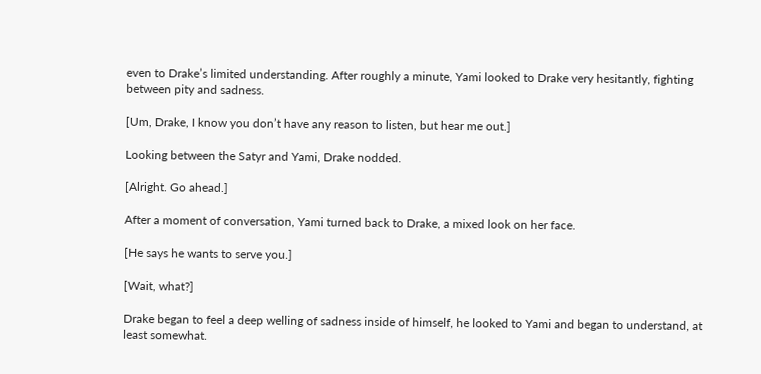even to Drake’s limited understanding. After roughly a minute, Yami looked to Drake very hesitantly, fighting between pity and sadness.

[Um, Drake, I know you don’t have any reason to listen, but hear me out.]

Looking between the Satyr and Yami, Drake nodded.

[Alright. Go ahead.]

After a moment of conversation, Yami turned back to Drake, a mixed look on her face.

[He says he wants to serve you.]

[Wait, what?]

Drake began to feel a deep welling of sadness inside of himself, he looked to Yami and began to understand, at least somewhat.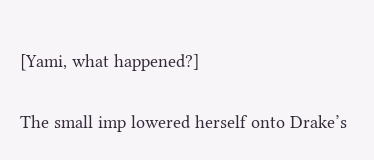[Yami, what happened?]

The small imp lowered herself onto Drake’s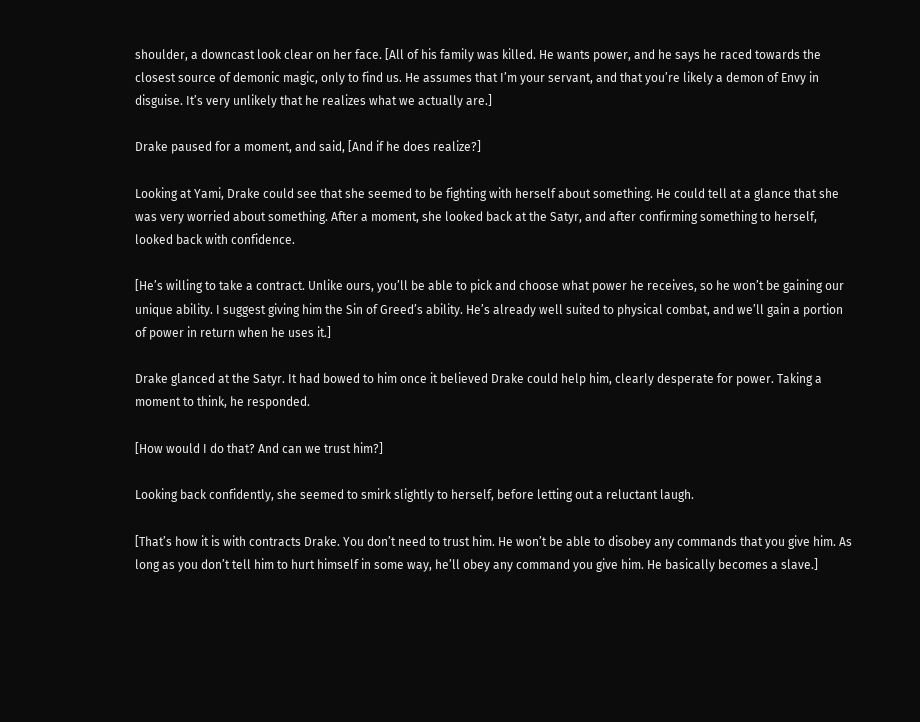shoulder, a downcast look clear on her face. [All of his family was killed. He wants power, and he says he raced towards the closest source of demonic magic, only to find us. He assumes that I’m your servant, and that you’re likely a demon of Envy in disguise. It’s very unlikely that he realizes what we actually are.]

Drake paused for a moment, and said, [And if he does realize?]

Looking at Yami, Drake could see that she seemed to be fighting with herself about something. He could tell at a glance that she was very worried about something. After a moment, she looked back at the Satyr, and after confirming something to herself, looked back with confidence.

[He’s willing to take a contract. Unlike ours, you’ll be able to pick and choose what power he receives, so he won’t be gaining our unique ability. I suggest giving him the Sin of Greed’s ability. He’s already well suited to physical combat, and we’ll gain a portion of power in return when he uses it.]

Drake glanced at the Satyr. It had bowed to him once it believed Drake could help him, clearly desperate for power. Taking a moment to think, he responded.

[How would I do that? And can we trust him?]

Looking back confidently, she seemed to smirk slightly to herself, before letting out a reluctant laugh.

[That’s how it is with contracts Drake. You don’t need to trust him. He won’t be able to disobey any commands that you give him. As long as you don’t tell him to hurt himself in some way, he’ll obey any command you give him. He basically becomes a slave.]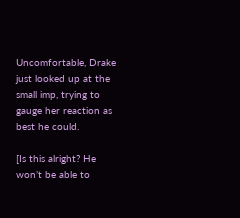Uncomfortable, Drake just looked up at the small imp, trying to gauge her reaction as best he could.

[Is this alright? He won’t be able to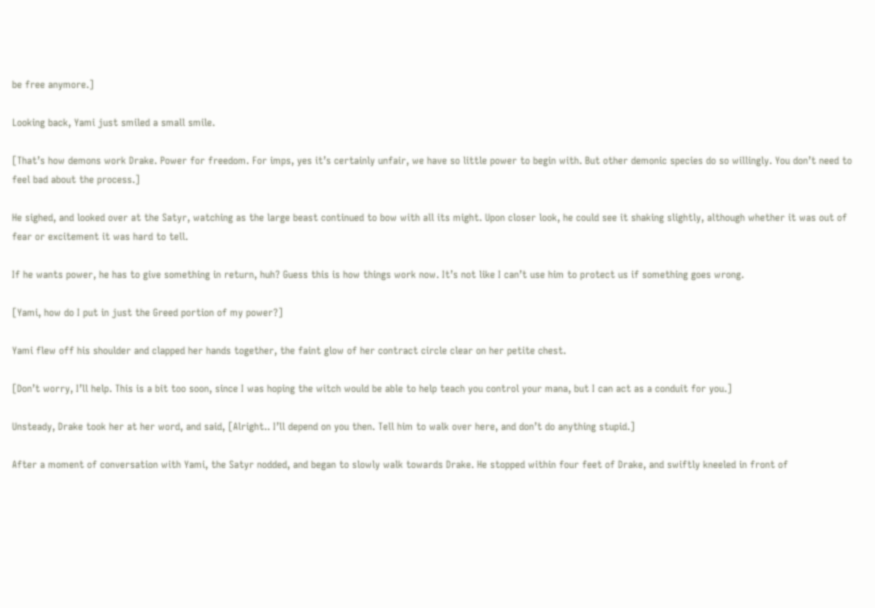be free anymore.]

Looking back, Yami just smiled a small smile.

[That’s how demons work Drake. Power for freedom. For imps, yes it’s certainly unfair, we have so little power to begin with. But other demonic species do so willingly. You don’t need to feel bad about the process.]

He sighed, and looked over at the Satyr, watching as the large beast continued to bow with all its might. Upon closer look, he could see it shaking slightly, although whether it was out of fear or excitement it was hard to tell.

If he wants power, he has to give something in return, huh? Guess this is how things work now. It’s not like I can’t use him to protect us if something goes wrong.

[Yami, how do I put in just the Greed portion of my power?]

Yami flew off his shoulder and clapped her hands together, the faint glow of her contract circle clear on her petite chest.

[Don’t worry, I’ll help. This is a bit too soon, since I was hoping the witch would be able to help teach you control your mana, but I can act as a conduit for you.]

Unsteady, Drake took her at her word, and said, [Alright.. I’ll depend on you then. Tell him to walk over here, and don’t do anything stupid.]

After a moment of conversation with Yami, the Satyr nodded, and began to slowly walk towards Drake. He stopped within four feet of Drake, and swiftly kneeled in front of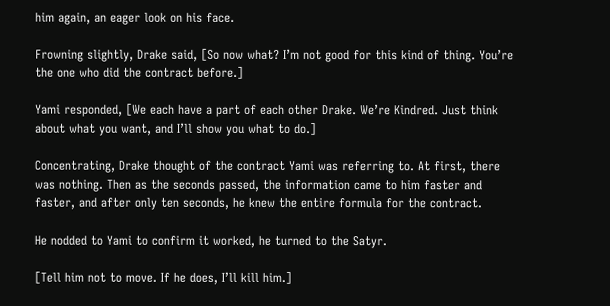him again, an eager look on his face.

Frowning slightly, Drake said, [So now what? I’m not good for this kind of thing. You’re the one who did the contract before.]

Yami responded, [We each have a part of each other Drake. We’re Kindred. Just think about what you want, and I’ll show you what to do.]

Concentrating, Drake thought of the contract Yami was referring to. At first, there was nothing. Then as the seconds passed, the information came to him faster and faster, and after only ten seconds, he knew the entire formula for the contract.

He nodded to Yami to confirm it worked, he turned to the Satyr.

[Tell him not to move. If he does, I’ll kill him.]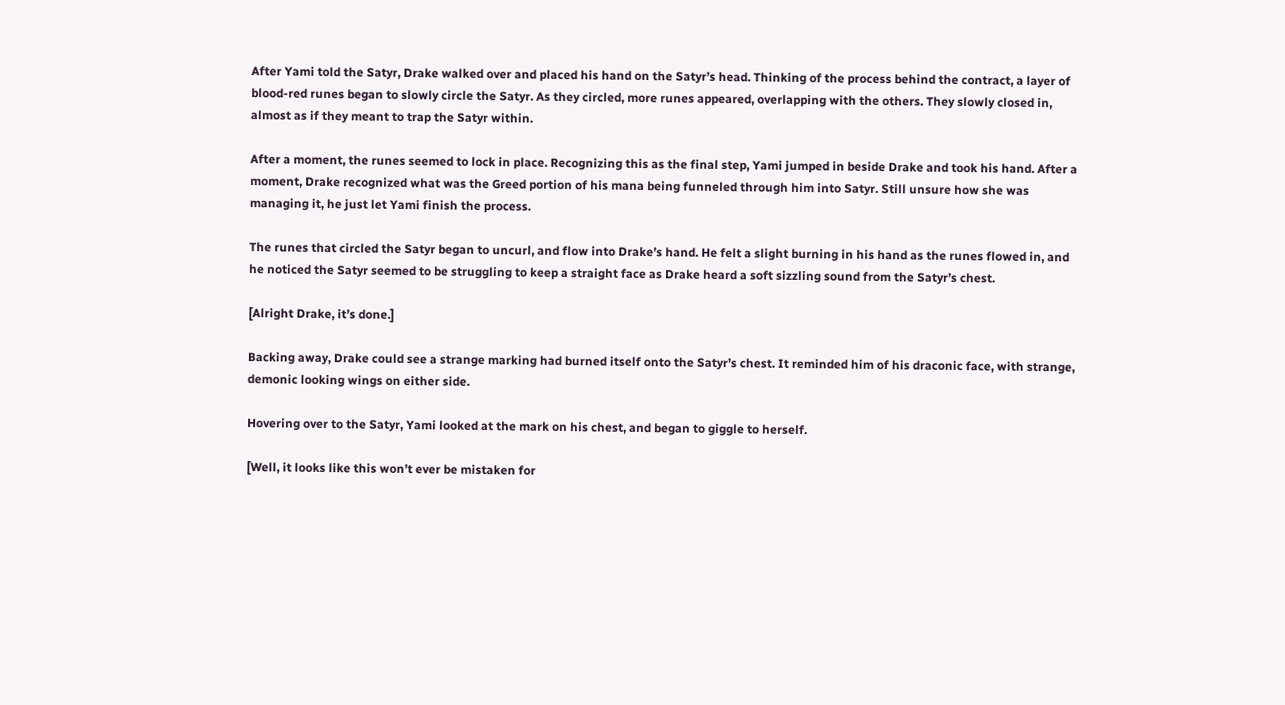After Yami told the Satyr, Drake walked over and placed his hand on the Satyr’s head. Thinking of the process behind the contract, a layer of blood-red runes began to slowly circle the Satyr. As they circled, more runes appeared, overlapping with the others. They slowly closed in, almost as if they meant to trap the Satyr within.

After a moment, the runes seemed to lock in place. Recognizing this as the final step, Yami jumped in beside Drake and took his hand. After a moment, Drake recognized what was the Greed portion of his mana being funneled through him into Satyr. Still unsure how she was managing it, he just let Yami finish the process.

The runes that circled the Satyr began to uncurl, and flow into Drake’s hand. He felt a slight burning in his hand as the runes flowed in, and he noticed the Satyr seemed to be struggling to keep a straight face as Drake heard a soft sizzling sound from the Satyr’s chest.

[Alright Drake, it’s done.]

Backing away, Drake could see a strange marking had burned itself onto the Satyr’s chest. It reminded him of his draconic face, with strange, demonic looking wings on either side.

Hovering over to the Satyr, Yami looked at the mark on his chest, and began to giggle to herself.

[Well, it looks like this won’t ever be mistaken for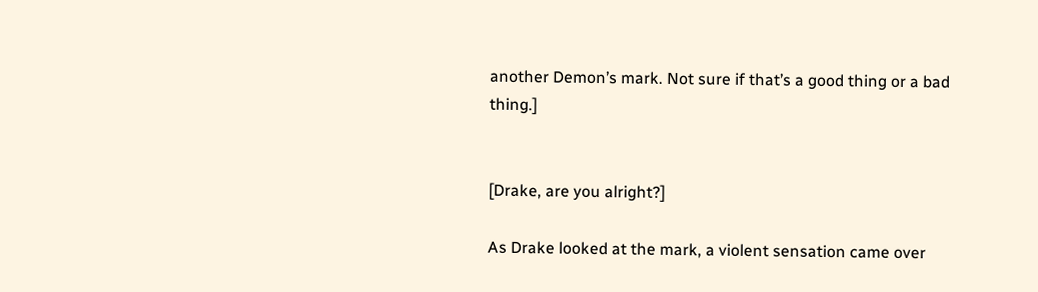another Demon’s mark. Not sure if that’s a good thing or a bad thing.]


[Drake, are you alright?]

As Drake looked at the mark, a violent sensation came over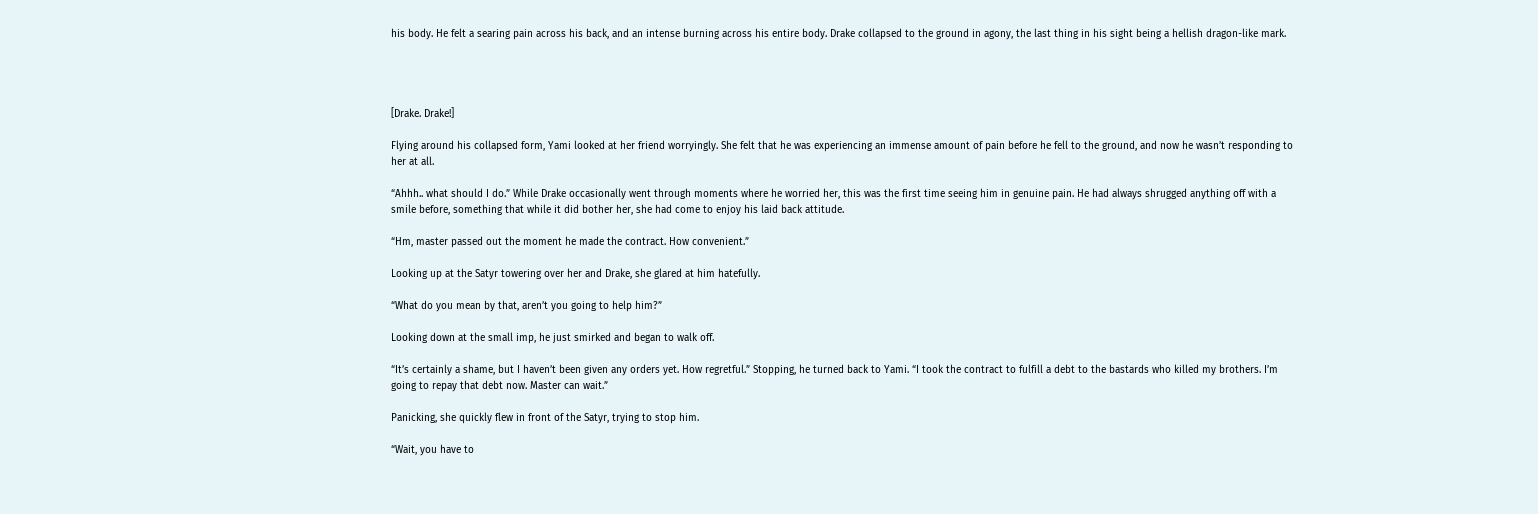his body. He felt a searing pain across his back, and an intense burning across his entire body. Drake collapsed to the ground in agony, the last thing in his sight being a hellish dragon-like mark.




[Drake. Drake!]

Flying around his collapsed form, Yami looked at her friend worryingly. She felt that he was experiencing an immense amount of pain before he fell to the ground, and now he wasn’t responding to her at all.

“Ahhh.. what should I do.” While Drake occasionally went through moments where he worried her, this was the first time seeing him in genuine pain. He had always shrugged anything off with a smile before, something that while it did bother her, she had come to enjoy his laid back attitude.

“Hm, master passed out the moment he made the contract. How convenient.”

Looking up at the Satyr towering over her and Drake, she glared at him hatefully.

“What do you mean by that, aren’t you going to help him?”

Looking down at the small imp, he just smirked and began to walk off.

“It’s certainly a shame, but I haven’t been given any orders yet. How regretful.” Stopping, he turned back to Yami. “I took the contract to fulfill a debt to the bastards who killed my brothers. I’m going to repay that debt now. Master can wait.”

Panicking, she quickly flew in front of the Satyr, trying to stop him.

“Wait, you have to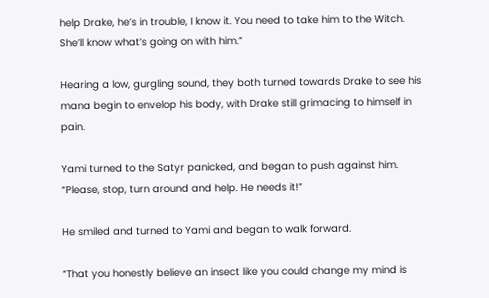help Drake, he’s in trouble, I know it. You need to take him to the Witch. She’ll know what’s going on with him.”

Hearing a low, gurgling sound, they both turned towards Drake to see his mana begin to envelop his body, with Drake still grimacing to himself in pain.

Yami turned to the Satyr panicked, and began to push against him. “Please, stop, turn around and help. He needs it!”

He smiled and turned to Yami and began to walk forward.

“That you honestly believe an insect like you could change my mind is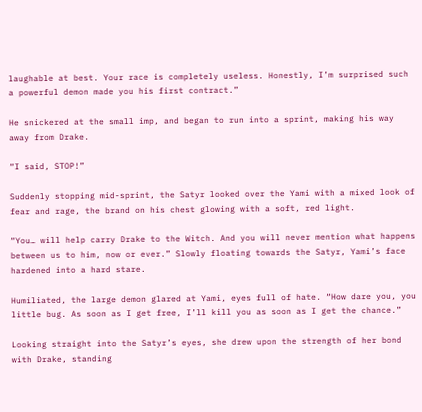laughable at best. Your race is completely useless. Honestly, I’m surprised such a powerful demon made you his first contract.”

He snickered at the small imp, and began to run into a sprint, making his way away from Drake.

“I said, STOP!”

Suddenly stopping mid-sprint, the Satyr looked over the Yami with a mixed look of fear and rage, the brand on his chest glowing with a soft, red light.

“You… will help carry Drake to the Witch. And you will never mention what happens between us to him, now or ever.” Slowly floating towards the Satyr, Yami’s face hardened into a hard stare.

Humiliated, the large demon glared at Yami, eyes full of hate. “How dare you, you little bug. As soon as I get free, I’ll kill you as soon as I get the chance.”

Looking straight into the Satyr’s eyes, she drew upon the strength of her bond with Drake, standing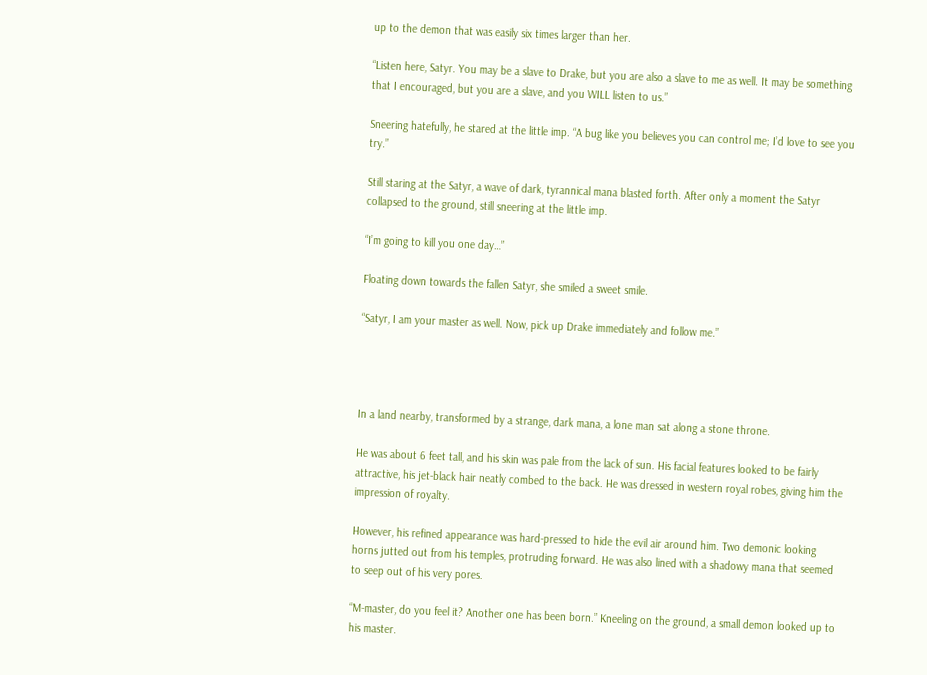up to the demon that was easily six times larger than her.

“Listen here, Satyr. You may be a slave to Drake, but you are also a slave to me as well. It may be something that I encouraged, but you are a slave, and you WILL listen to us.”

Sneering hatefully, he stared at the little imp. “A bug like you believes you can control me; I’d love to see you try.”

Still staring at the Satyr, a wave of dark, tyrannical mana blasted forth. After only a moment the Satyr collapsed to the ground, still sneering at the little imp.

“I’m going to kill you one day…”

Floating down towards the fallen Satyr, she smiled a sweet smile.

“Satyr, I am your master as well. Now, pick up Drake immediately and follow me.”




In a land nearby, transformed by a strange, dark mana, a lone man sat along a stone throne.

He was about 6 feet tall, and his skin was pale from the lack of sun. His facial features looked to be fairly attractive, his jet-black hair neatly combed to the back. He was dressed in western royal robes, giving him the impression of royalty.

However, his refined appearance was hard-pressed to hide the evil air around him. Two demonic looking horns jutted out from his temples, protruding forward. He was also lined with a shadowy mana that seemed to seep out of his very pores.

“M-master, do you feel it? Another one has been born.” Kneeling on the ground, a small demon looked up to his master.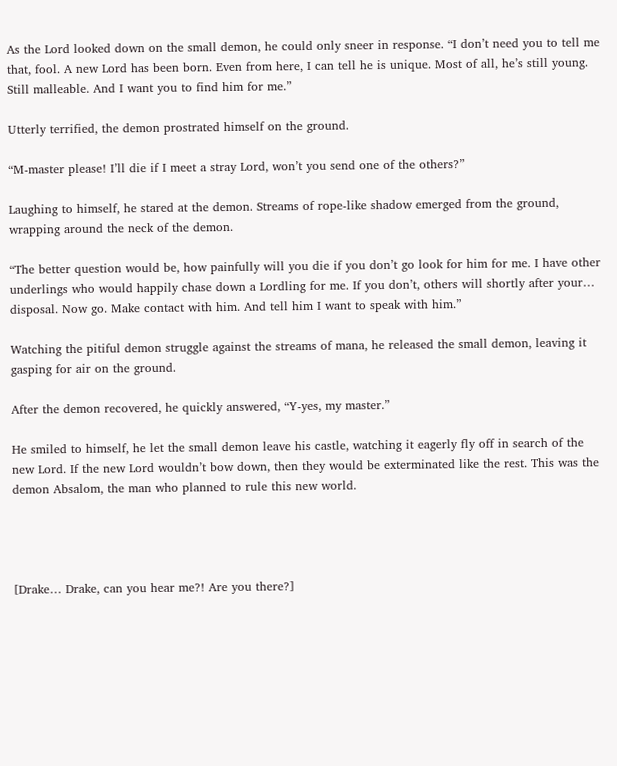As the Lord looked down on the small demon, he could only sneer in response. “I don’t need you to tell me that, fool. A new Lord has been born. Even from here, I can tell he is unique. Most of all, he’s still young. Still malleable. And I want you to find him for me.”

Utterly terrified, the demon prostrated himself on the ground.

“M-master please! I’ll die if I meet a stray Lord, won’t you send one of the others?”

Laughing to himself, he stared at the demon. Streams of rope-like shadow emerged from the ground, wrapping around the neck of the demon.

“The better question would be, how painfully will you die if you don’t go look for him for me. I have other underlings who would happily chase down a Lordling for me. If you don’t, others will shortly after your… disposal. Now go. Make contact with him. And tell him I want to speak with him.”

Watching the pitiful demon struggle against the streams of mana, he released the small demon, leaving it gasping for air on the ground.

After the demon recovered, he quickly answered, “Y-yes, my master.”

He smiled to himself, he let the small demon leave his castle, watching it eagerly fly off in search of the new Lord. If the new Lord wouldn’t bow down, then they would be exterminated like the rest. This was the demon Absalom, the man who planned to rule this new world.




[Drake… Drake, can you hear me?! Are you there?]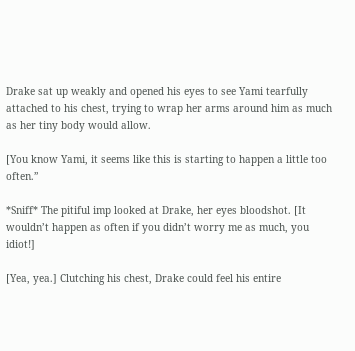Drake sat up weakly and opened his eyes to see Yami tearfully attached to his chest, trying to wrap her arms around him as much as her tiny body would allow.

[You know Yami, it seems like this is starting to happen a little too often.”

*Sniff* The pitiful imp looked at Drake, her eyes bloodshot. [It wouldn’t happen as often if you didn’t worry me as much, you idiot!]

[Yea, yea.] Clutching his chest, Drake could feel his entire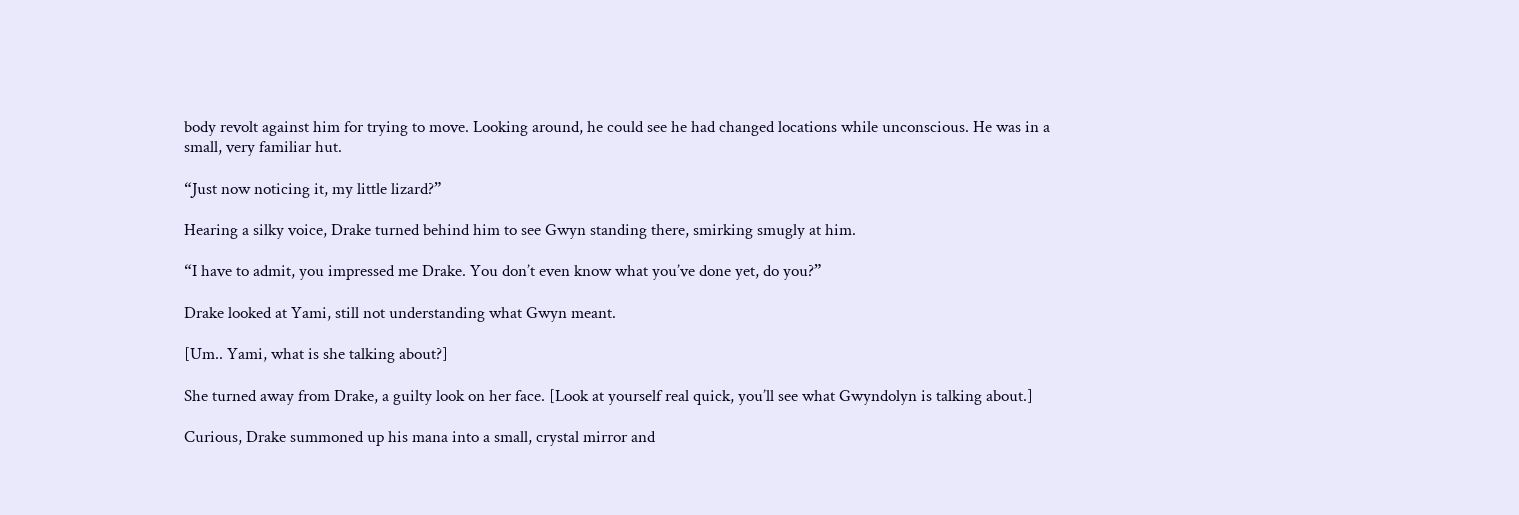body revolt against him for trying to move. Looking around, he could see he had changed locations while unconscious. He was in a small, very familiar hut.

“Just now noticing it, my little lizard?”

Hearing a silky voice, Drake turned behind him to see Gwyn standing there, smirking smugly at him.

“I have to admit, you impressed me Drake. You don’t even know what you’ve done yet, do you?”

Drake looked at Yami, still not understanding what Gwyn meant.

[Um.. Yami, what is she talking about?]

She turned away from Drake, a guilty look on her face. [Look at yourself real quick, you’ll see what Gwyndolyn is talking about.]

Curious, Drake summoned up his mana into a small, crystal mirror and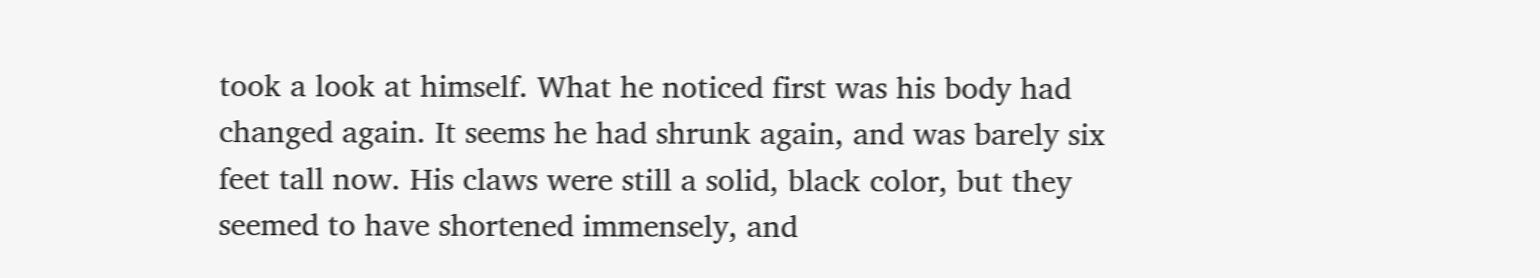took a look at himself. What he noticed first was his body had changed again. It seems he had shrunk again, and was barely six feet tall now. His claws were still a solid, black color, but they seemed to have shortened immensely, and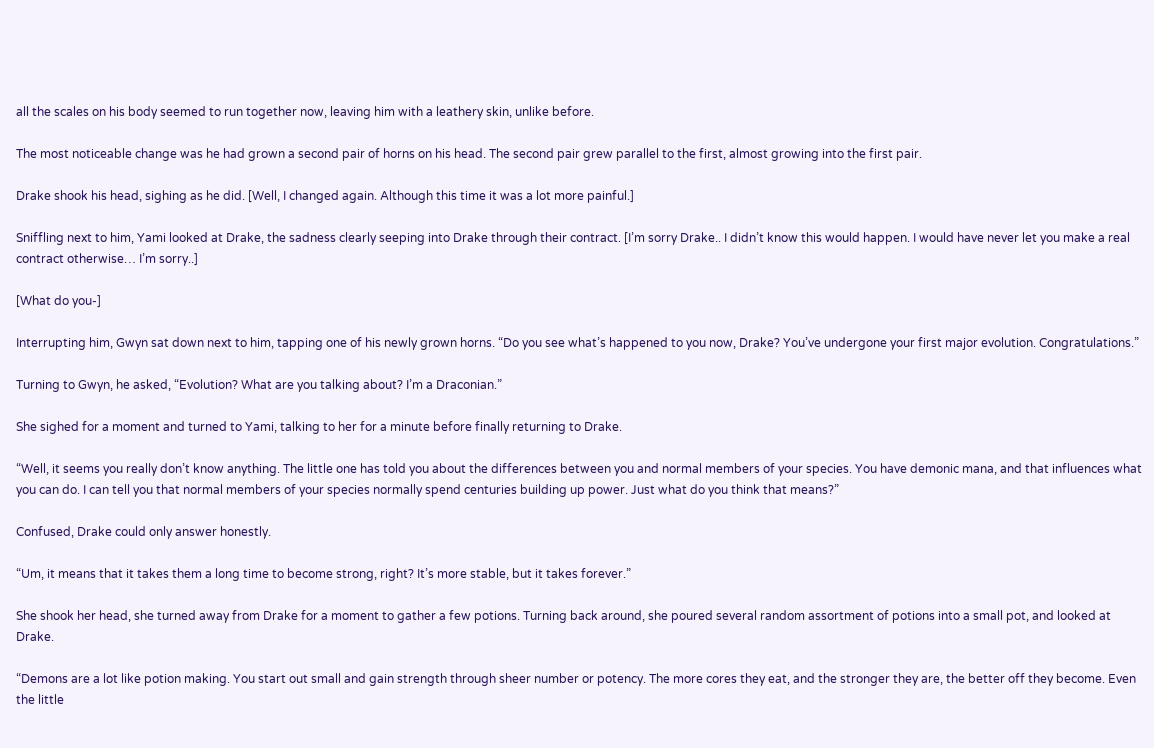all the scales on his body seemed to run together now, leaving him with a leathery skin, unlike before.

The most noticeable change was he had grown a second pair of horns on his head. The second pair grew parallel to the first, almost growing into the first pair.

Drake shook his head, sighing as he did. [Well, I changed again. Although this time it was a lot more painful.]

Sniffling next to him, Yami looked at Drake, the sadness clearly seeping into Drake through their contract. [I’m sorry Drake.. I didn’t know this would happen. I would have never let you make a real contract otherwise… I’m sorry..]

[What do you-]

Interrupting him, Gwyn sat down next to him, tapping one of his newly grown horns. “Do you see what’s happened to you now, Drake? You’ve undergone your first major evolution. Congratulations.”

Turning to Gwyn, he asked, “Evolution? What are you talking about? I’m a Draconian.”

She sighed for a moment and turned to Yami, talking to her for a minute before finally returning to Drake.

“Well, it seems you really don’t know anything. The little one has told you about the differences between you and normal members of your species. You have demonic mana, and that influences what you can do. I can tell you that normal members of your species normally spend centuries building up power. Just what do you think that means?”

Confused, Drake could only answer honestly.

“Um, it means that it takes them a long time to become strong, right? It’s more stable, but it takes forever.”

She shook her head, she turned away from Drake for a moment to gather a few potions. Turning back around, she poured several random assortment of potions into a small pot, and looked at Drake.

“Demons are a lot like potion making. You start out small and gain strength through sheer number or potency. The more cores they eat, and the stronger they are, the better off they become. Even the little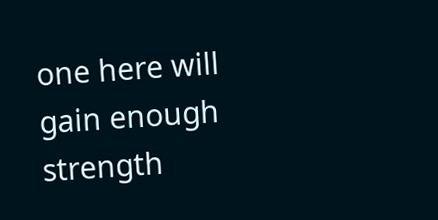one here will gain enough strength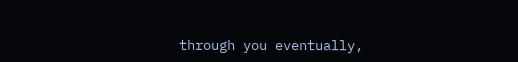through you eventually,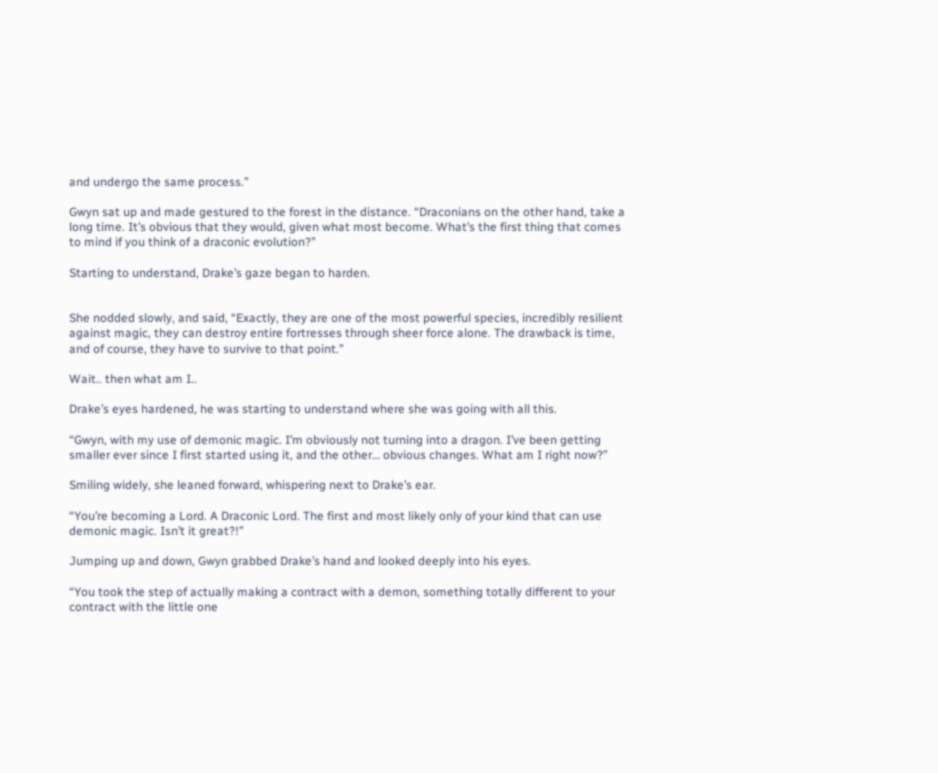and undergo the same process.”

Gwyn sat up and made gestured to the forest in the distance. “Draconians on the other hand, take a long time. It’s obvious that they would, given what most become. What’s the first thing that comes to mind if you think of a draconic evolution?”

Starting to understand, Drake’s gaze began to harden.


She nodded slowly, and said, “Exactly, they are one of the most powerful species, incredibly resilient against magic, they can destroy entire fortresses through sheer force alone. The drawback is time, and of course, they have to survive to that point.”

Wait.. then what am I..

Drake’s eyes hardened, he was starting to understand where she was going with all this.

“Gwyn, with my use of demonic magic. I’m obviously not turning into a dragon. I’ve been getting smaller ever since I first started using it, and the other… obvious changes. What am I right now?”

Smiling widely, she leaned forward, whispering next to Drake’s ear.

“You’re becoming a Lord. A Draconic Lord. The first and most likely only of your kind that can use demonic magic. Isn’t it great?!”

Jumping up and down, Gwyn grabbed Drake’s hand and looked deeply into his eyes.

“You took the step of actually making a contract with a demon, something totally different to your contract with the little one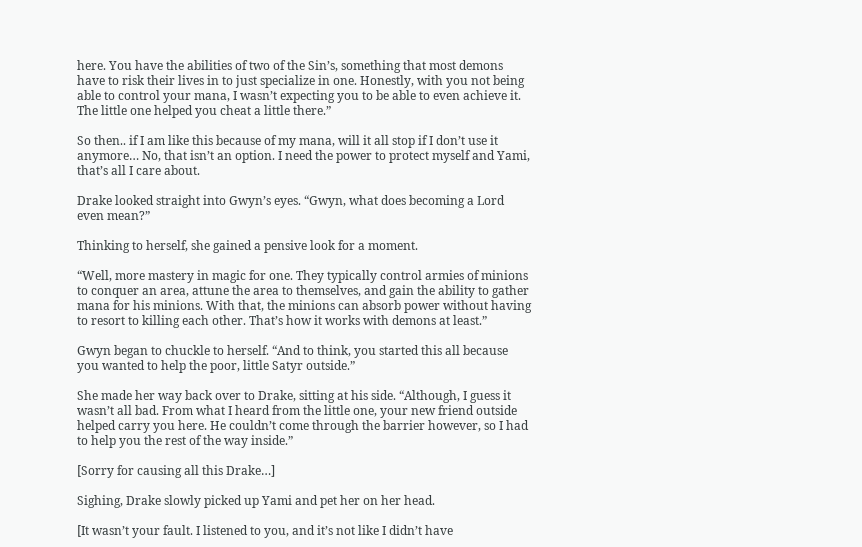here. You have the abilities of two of the Sin’s, something that most demons have to risk their lives in to just specialize in one. Honestly, with you not being able to control your mana, I wasn’t expecting you to be able to even achieve it. The little one helped you cheat a little there.”

So then.. if I am like this because of my mana, will it all stop if I don’t use it anymore… No, that isn’t an option. I need the power to protect myself and Yami, that’s all I care about.

Drake looked straight into Gwyn’s eyes. “Gwyn, what does becoming a Lord even mean?”

Thinking to herself, she gained a pensive look for a moment.

“Well, more mastery in magic for one. They typically control armies of minions to conquer an area, attune the area to themselves, and gain the ability to gather mana for his minions. With that, the minions can absorb power without having to resort to killing each other. That’s how it works with demons at least.”

Gwyn began to chuckle to herself. “And to think, you started this all because you wanted to help the poor, little Satyr outside.”

She made her way back over to Drake, sitting at his side. “Although, I guess it wasn’t all bad. From what I heard from the little one, your new friend outside helped carry you here. He couldn’t come through the barrier however, so I had to help you the rest of the way inside.”

[Sorry for causing all this Drake…]

Sighing, Drake slowly picked up Yami and pet her on her head.

[It wasn’t your fault. I listened to you, and it’s not like I didn’t have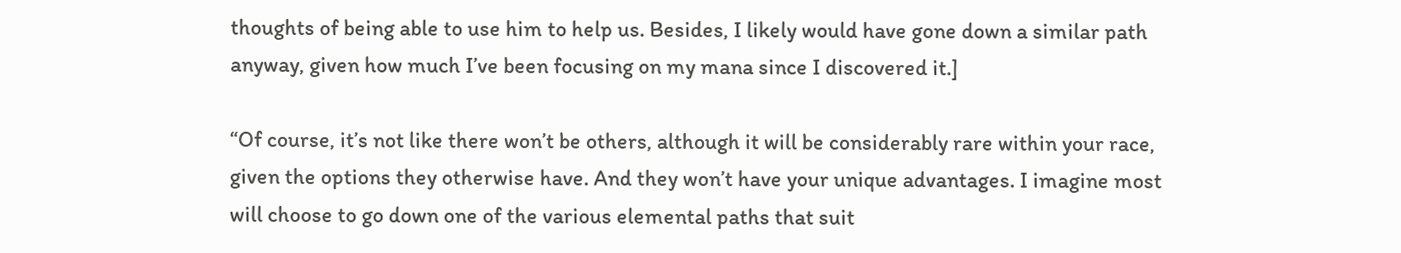thoughts of being able to use him to help us. Besides, I likely would have gone down a similar path anyway, given how much I’ve been focusing on my mana since I discovered it.]

“Of course, it’s not like there won’t be others, although it will be considerably rare within your race, given the options they otherwise have. And they won’t have your unique advantages. I imagine most will choose to go down one of the various elemental paths that suit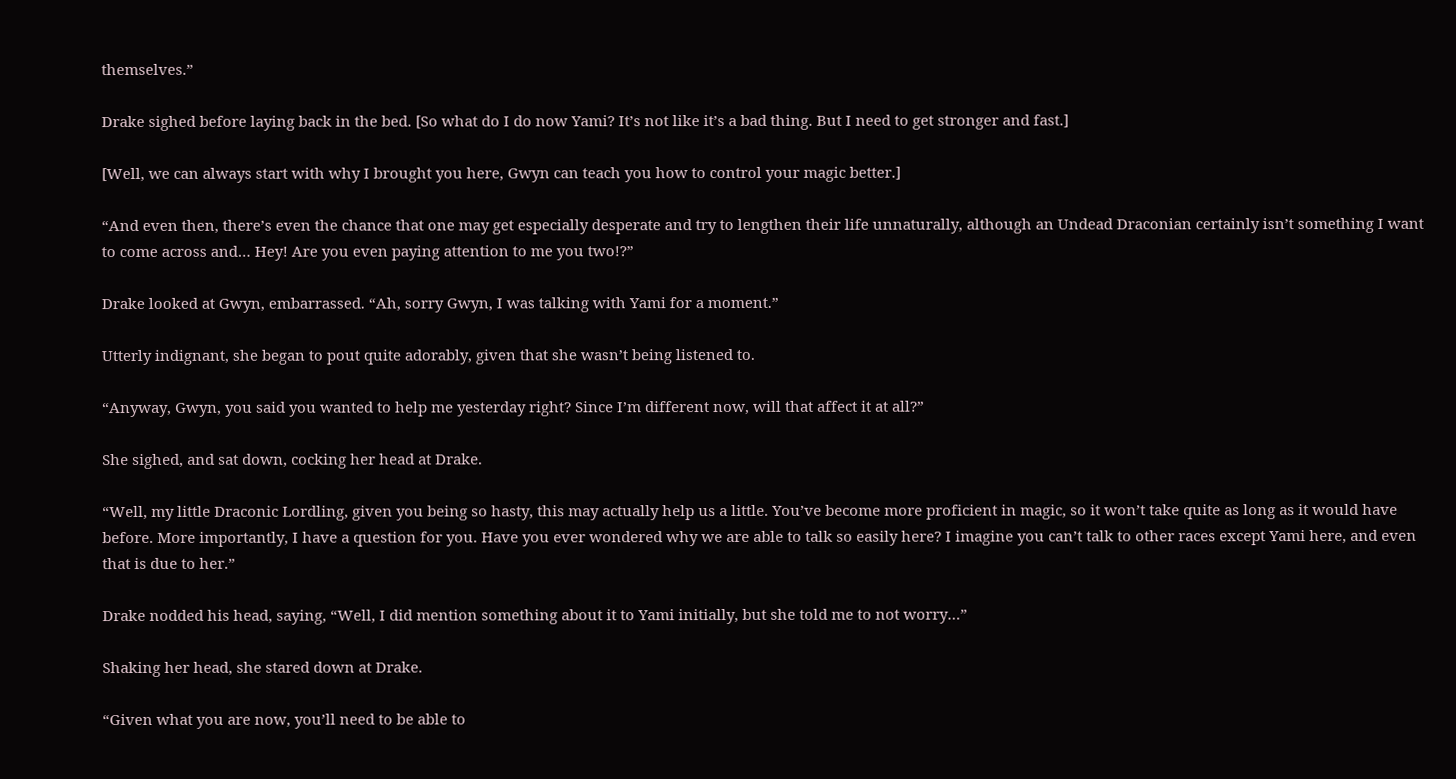themselves.”

Drake sighed before laying back in the bed. [So what do I do now Yami? It’s not like it’s a bad thing. But I need to get stronger and fast.]

[Well, we can always start with why I brought you here, Gwyn can teach you how to control your magic better.]

“And even then, there’s even the chance that one may get especially desperate and try to lengthen their life unnaturally, although an Undead Draconian certainly isn’t something I want to come across and… Hey! Are you even paying attention to me you two!?”

Drake looked at Gwyn, embarrassed. “Ah, sorry Gwyn, I was talking with Yami for a moment.”

Utterly indignant, she began to pout quite adorably, given that she wasn’t being listened to.

“Anyway, Gwyn, you said you wanted to help me yesterday right? Since I’m different now, will that affect it at all?”

She sighed, and sat down, cocking her head at Drake.

“Well, my little Draconic Lordling, given you being so hasty, this may actually help us a little. You’ve become more proficient in magic, so it won’t take quite as long as it would have before. More importantly, I have a question for you. Have you ever wondered why we are able to talk so easily here? I imagine you can’t talk to other races except Yami here, and even that is due to her.”

Drake nodded his head, saying, “Well, I did mention something about it to Yami initially, but she told me to not worry…”

Shaking her head, she stared down at Drake.

“Given what you are now, you’ll need to be able to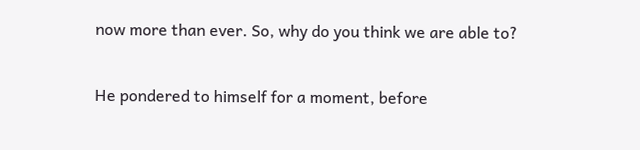now more than ever. So, why do you think we are able to?

He pondered to himself for a moment, before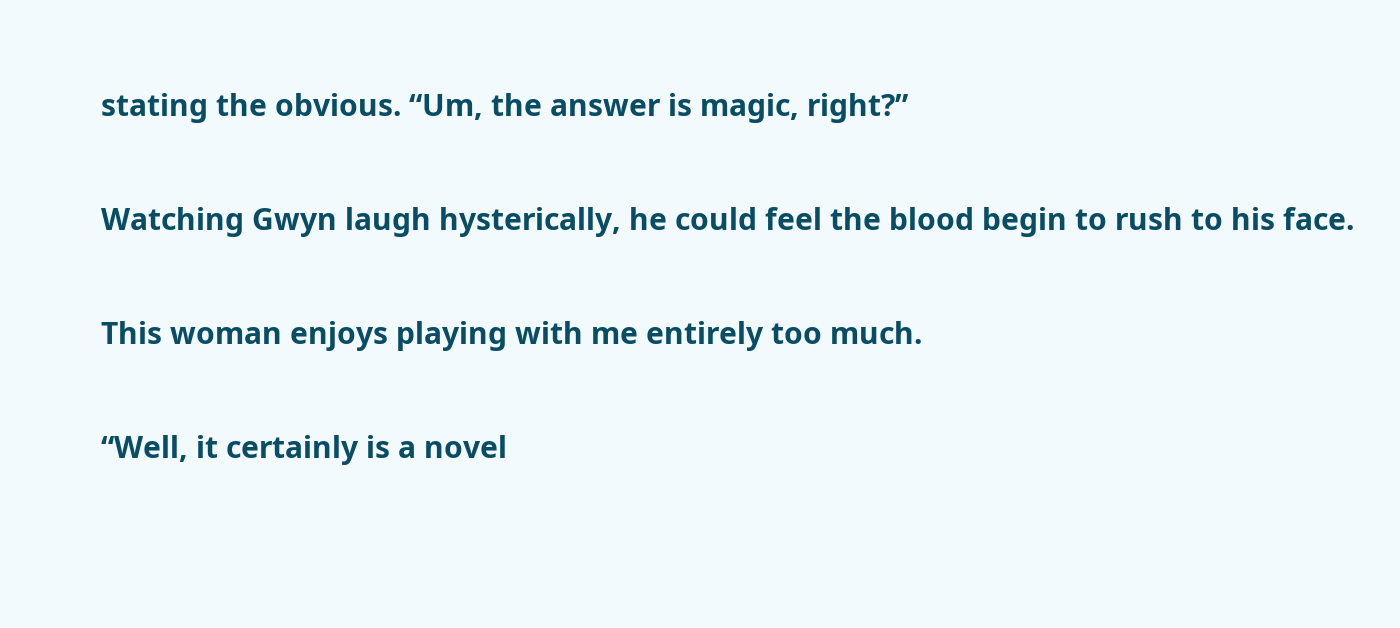stating the obvious. “Um, the answer is magic, right?”

Watching Gwyn laugh hysterically, he could feel the blood begin to rush to his face.

This woman enjoys playing with me entirely too much.

“Well, it certainly is a novel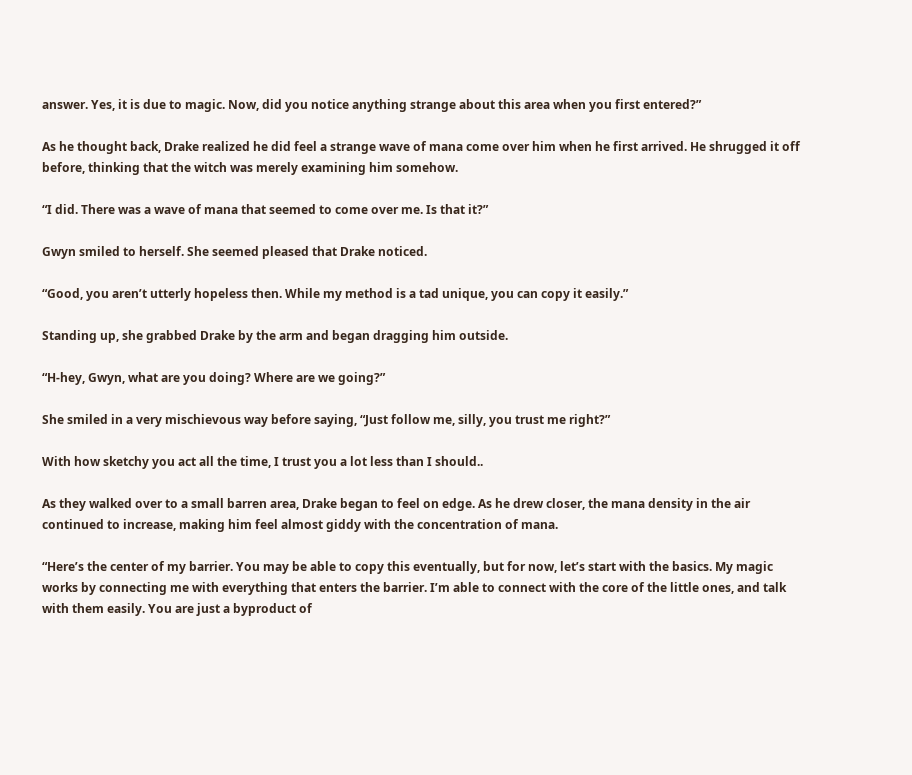answer. Yes, it is due to magic. Now, did you notice anything strange about this area when you first entered?”

As he thought back, Drake realized he did feel a strange wave of mana come over him when he first arrived. He shrugged it off before, thinking that the witch was merely examining him somehow.

“I did. There was a wave of mana that seemed to come over me. Is that it?”

Gwyn smiled to herself. She seemed pleased that Drake noticed.

“Good, you aren’t utterly hopeless then. While my method is a tad unique, you can copy it easily.”

Standing up, she grabbed Drake by the arm and began dragging him outside.

“H-hey, Gwyn, what are you doing? Where are we going?”

She smiled in a very mischievous way before saying, “Just follow me, silly, you trust me right?”

With how sketchy you act all the time, I trust you a lot less than I should..

As they walked over to a small barren area, Drake began to feel on edge. As he drew closer, the mana density in the air continued to increase, making him feel almost giddy with the concentration of mana.

“Here’s the center of my barrier. You may be able to copy this eventually, but for now, let’s start with the basics. My magic works by connecting me with everything that enters the barrier. I’m able to connect with the core of the little ones, and talk with them easily. You are just a byproduct of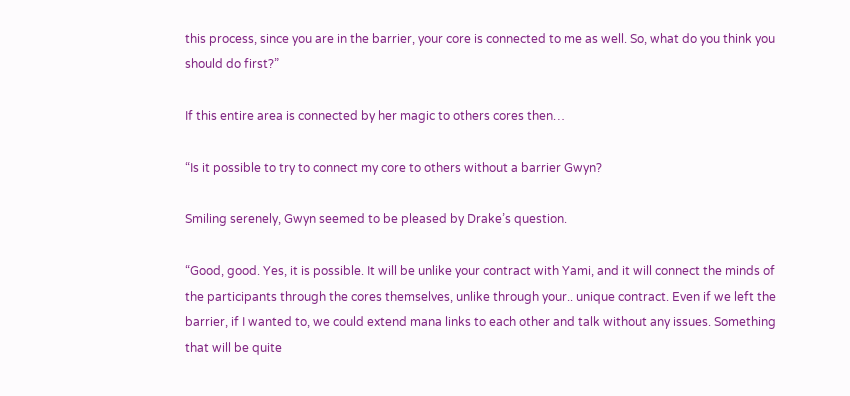this process, since you are in the barrier, your core is connected to me as well. So, what do you think you should do first?”

If this entire area is connected by her magic to others cores then…

“Is it possible to try to connect my core to others without a barrier Gwyn?

Smiling serenely, Gwyn seemed to be pleased by Drake’s question.

“Good, good. Yes, it is possible. It will be unlike your contract with Yami, and it will connect the minds of the participants through the cores themselves, unlike through your.. unique contract. Even if we left the barrier, if I wanted to, we could extend mana links to each other and talk without any issues. Something that will be quite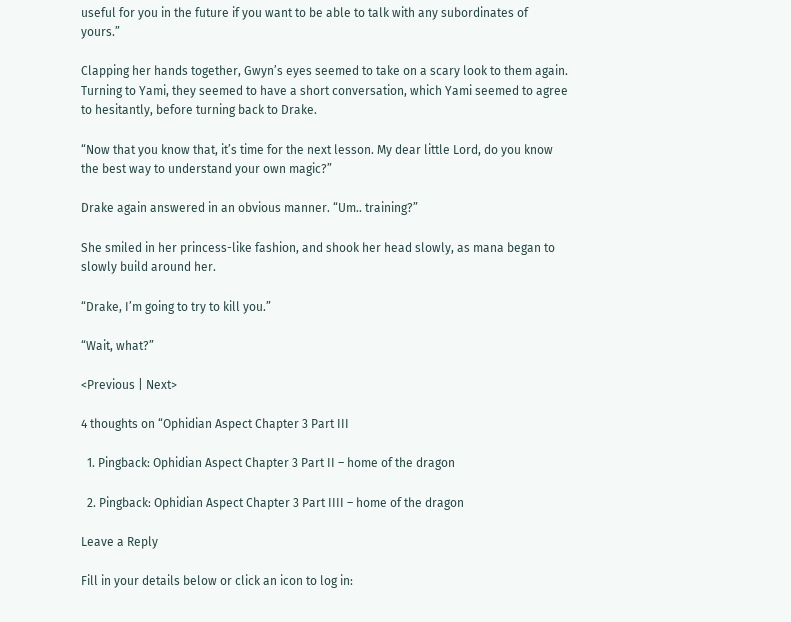useful for you in the future if you want to be able to talk with any subordinates of yours.”

Clapping her hands together, Gwyn’s eyes seemed to take on a scary look to them again. Turning to Yami, they seemed to have a short conversation, which Yami seemed to agree to hesitantly, before turning back to Drake.

“Now that you know that, it’s time for the next lesson. My dear little Lord, do you know the best way to understand your own magic?”

Drake again answered in an obvious manner. “Um.. training?”

She smiled in her princess-like fashion, and shook her head slowly, as mana began to slowly build around her.

“Drake, I’m going to try to kill you.”

“Wait, what?”

<Previous | Next>

4 thoughts on “Ophidian Aspect Chapter 3 Part III

  1. Pingback: Ophidian Aspect Chapter 3 Part II – home of the dragon

  2. Pingback: Ophidian Aspect Chapter 3 Part IIII – home of the dragon

Leave a Reply

Fill in your details below or click an icon to log in: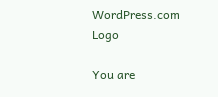WordPress.com Logo

You are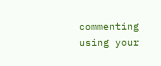commenting using your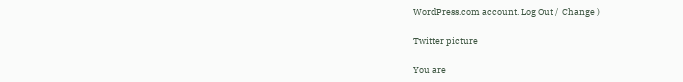WordPress.com account. Log Out /  Change )

Twitter picture

You are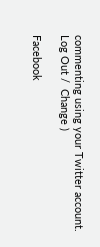commenting using your Twitter account. Log Out /  Change )

Facebook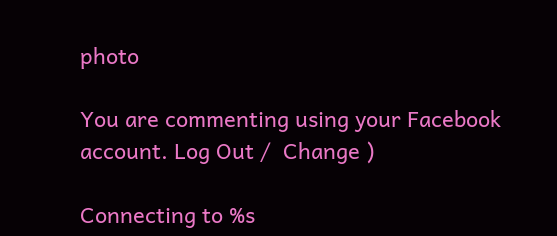photo

You are commenting using your Facebook account. Log Out /  Change )

Connecting to %s